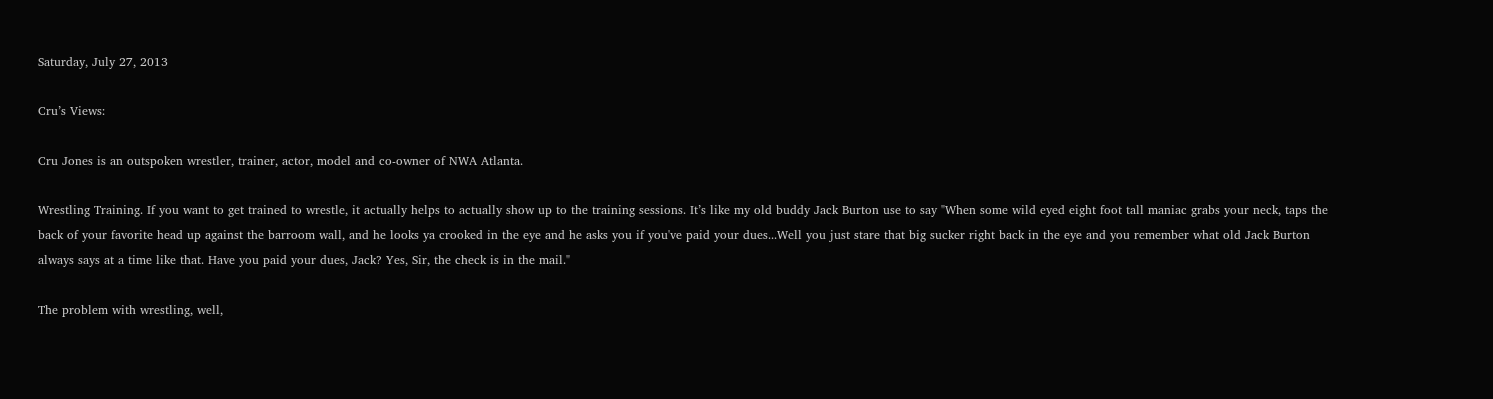Saturday, July 27, 2013

Cru’s Views:

Cru Jones is an outspoken wrestler, trainer, actor, model and co-owner of NWA Atlanta.

Wrestling Training. If you want to get trained to wrestle, it actually helps to actually show up to the training sessions. It’s like my old buddy Jack Burton use to say "When some wild eyed eight foot tall maniac grabs your neck, taps the back of your favorite head up against the barroom wall, and he looks ya crooked in the eye and he asks you if you've paid your dues...Well you just stare that big sucker right back in the eye and you remember what old Jack Burton always says at a time like that. Have you paid your dues, Jack? Yes, Sir, the check is in the mail."

The problem with wrestling, well,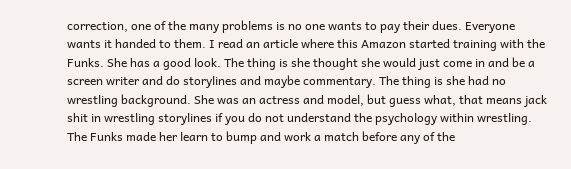correction, one of the many problems is no one wants to pay their dues. Everyone wants it handed to them. I read an article where this Amazon started training with the Funks. She has a good look. The thing is she thought she would just come in and be a screen writer and do storylines and maybe commentary. The thing is she had no wrestling background. She was an actress and model, but guess what, that means jack shit in wrestling storylines if you do not understand the psychology within wrestling. The Funks made her learn to bump and work a match before any of the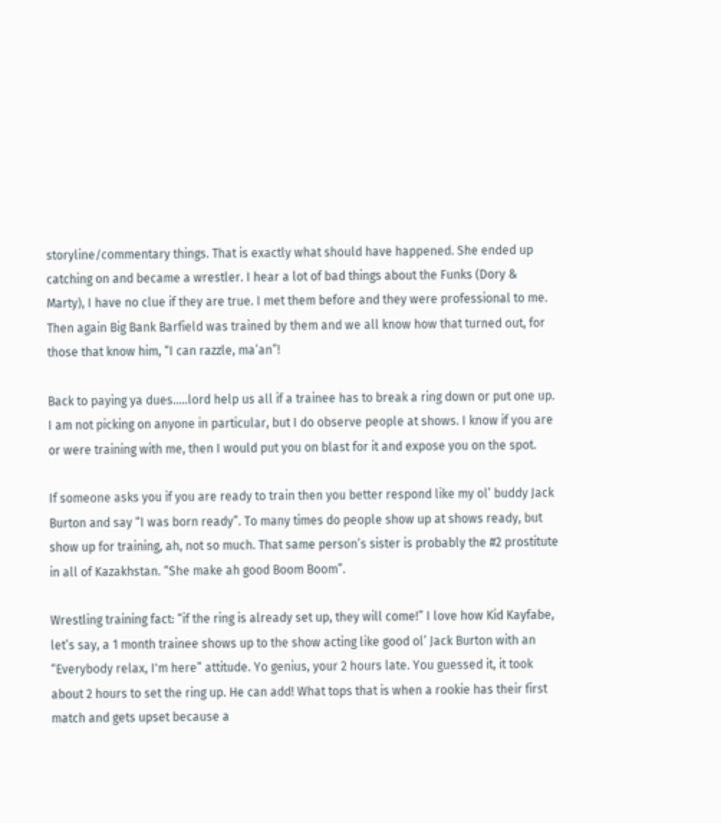storyline/commentary things. That is exactly what should have happened. She ended up catching on and became a wrestler. I hear a lot of bad things about the Funks (Dory & Marty), I have no clue if they are true. I met them before and they were professional to me. Then again Big Bank Barfield was trained by them and we all know how that turned out, for those that know him, “I can razzle, ma’an”!

Back to paying ya dues…..lord help us all if a trainee has to break a ring down or put one up. I am not picking on anyone in particular, but I do observe people at shows. I know if you are or were training with me, then I would put you on blast for it and expose you on the spot.

If someone asks you if you are ready to train then you better respond like my ol’ buddy Jack Burton and say “I was born ready”. To many times do people show up at shows ready, but show up for training, ah, not so much. That same person’s sister is probably the #2 prostitute in all of Kazakhstan. “She make ah good Boom Boom”.

Wrestling training fact: “if the ring is already set up, they will come!” I love how Kid Kayfabe, let’s say, a 1 month trainee shows up to the show acting like good ol’ Jack Burton with an “Everybody relax, I'm here” attitude. Yo genius, your 2 hours late. You guessed it, it took about 2 hours to set the ring up. He can add! What tops that is when a rookie has their first match and gets upset because a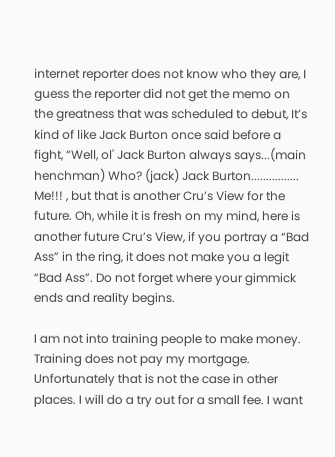internet reporter does not know who they are, I guess the reporter did not get the memo on the greatness that was scheduled to debut, It’s kind of like Jack Burton once said before a fight, “Well, ol' Jack Burton always says...(main henchman) Who? (jack) Jack Burton................ Me!!! , but that is another Cru’s View for the future. Oh, while it is fresh on my mind, here is another future Cru’s View, if you portray a “Bad Ass” in the ring, it does not make you a legit “Bad Ass”. Do not forget where your gimmick ends and reality begins.

I am not into training people to make money. Training does not pay my mortgage. Unfortunately that is not the case in other places. I will do a try out for a small fee. I want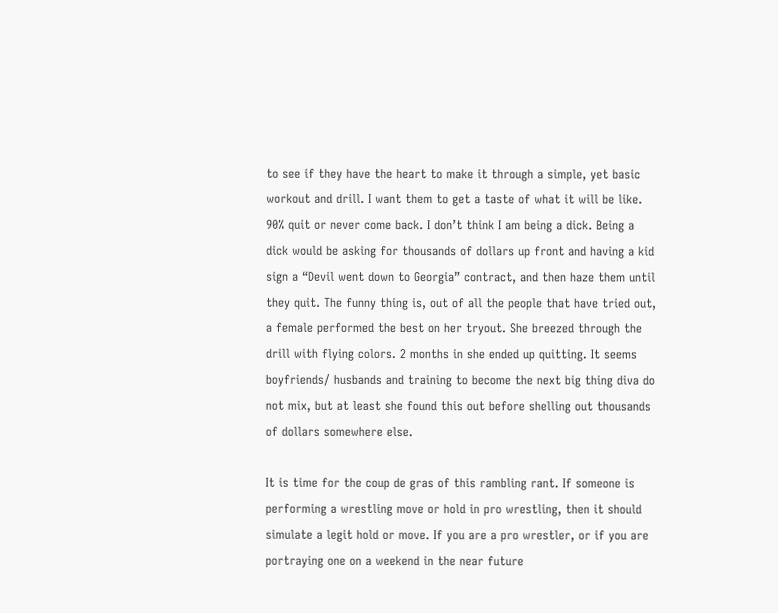to see if they have the heart to make it through a simple, yet basic workout and drill. I want them to get a taste of what it will be like. 90% quit or never come back. I don’t think I am being a dick. Being a dick would be asking for thousands of dollars up front and having a kid sign a “Devil went down to Georgia” contract, and then haze them until they quit. The funny thing is, out of all the people that have tried out, a female performed the best on her tryout. She breezed through the drill with flying colors. 2 months in she ended up quitting. It seems boyfriends/ husbands and training to become the next big thing diva do not mix, but at least she found this out before shelling out thousands of dollars somewhere else.

It is time for the coup de gras of this rambling rant. If someone is performing a wrestling move or hold in pro wrestling, then it should simulate a legit hold or move. If you are a pro wrestler, or if you are portraying one on a weekend in the near future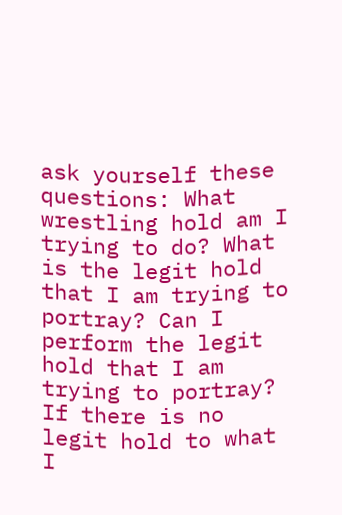ask yourself these questions: What wrestling hold am I trying to do? What is the legit hold that I am trying to portray? Can I perform the legit hold that I am trying to portray? If there is no legit hold to what I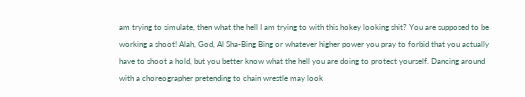am trying to simulate, then what the hell I am trying to with this hokey looking shit? You are supposed to be working a shoot! Alah, God, Al Sha-Bing Bing or whatever higher power you pray to forbid that you actually have to shoot a hold, but you better know what the hell you are doing to protect yourself. Dancing around with a choreographer pretending to chain wrestle may look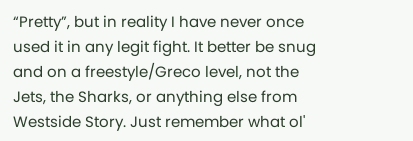“Pretty”, but in reality I have never once used it in any legit fight. It better be snug and on a freestyle/Greco level, not the Jets, the Sharks, or anything else from Westside Story. Just remember what ol'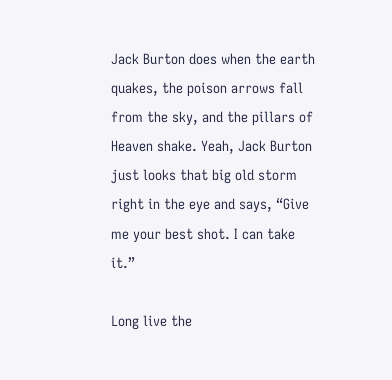Jack Burton does when the earth quakes, the poison arrows fall from the sky, and the pillars of Heaven shake. Yeah, Jack Burton just looks that big old storm right in the eye and says, “Give me your best shot. I can take it.”

Long live the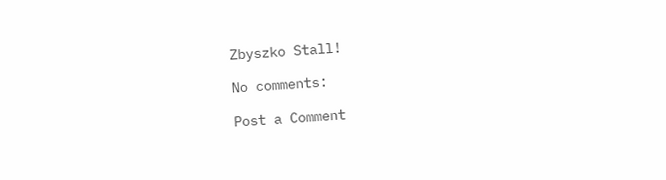Zbyszko Stall!

No comments:

Post a Comment